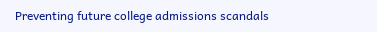Preventing future college admissions scandals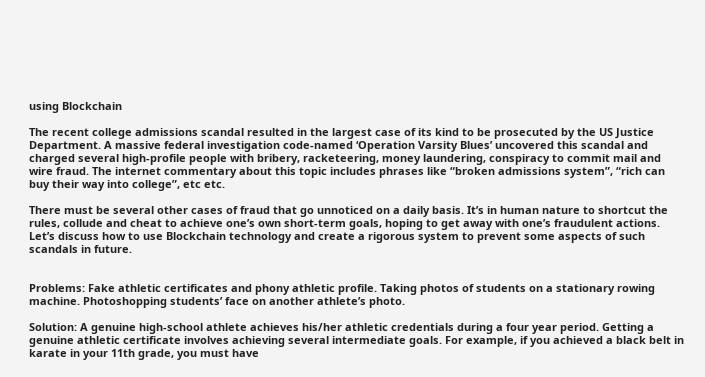using Blockchain

The recent college admissions scandal resulted in the largest case of its kind to be prosecuted by the US Justice Department. A massive federal investigation code-named ‘Operation Varsity Blues’ uncovered this scandal and charged several high-profile people with bribery, racketeering, money laundering, conspiracy to commit mail and wire fraud. The internet commentary about this topic includes phrases like “broken admissions system”, “rich can buy their way into college”, etc etc.

There must be several other cases of fraud that go unnoticed on a daily basis. It’s in human nature to shortcut the rules, collude and cheat to achieve one’s own short-term goals, hoping to get away with one’s fraudulent actions. Let’s discuss how to use Blockchain technology and create a rigorous system to prevent some aspects of such scandals in future.


Problems: Fake athletic certificates and phony athletic profile. Taking photos of students on a stationary rowing machine. Photoshopping students’ face on another athlete’s photo.

Solution: A genuine high-school athlete achieves his/her athletic credentials during a four year period. Getting a genuine athletic certificate involves achieving several intermediate goals. For example, if you achieved a black belt in karate in your 11th grade, you must have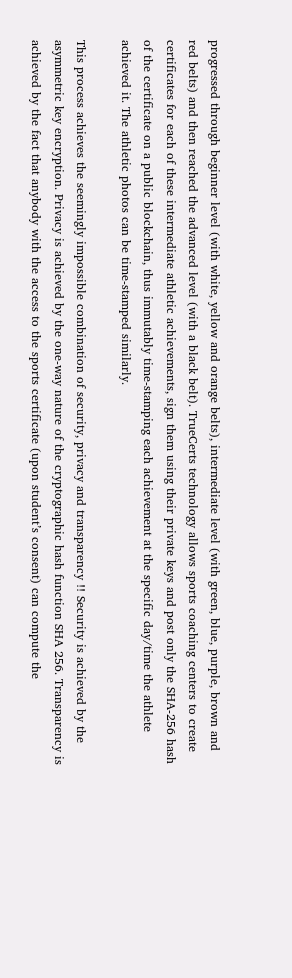progressed through beginner level (with white, yellow and orange belts), intermediate level (with green, blue, purple, brown and red belts) and then reached the advanced level (with a black belt). TrueCerts technology allows sports coaching centers to create certificates for each of these intermediate athletic achievements, sign them using their private keys and post only the SHA-256 hash of the certificate on a public blockchain, thus immutably time-stamping each achievement at the specific day/time the athlete achieved it. The athletic photos can be time-stamped similarly.

This process achieves the seemingly impossible combination of security, privacy and transparency !! Security is achieved by the asymmetric key encryption. Privacy is achieved by the one-way nature of the cryptographic hash function SHA 256. Transparency is achieved by the fact that anybody with the access to the sports certificate (upon student’s consent) can compute the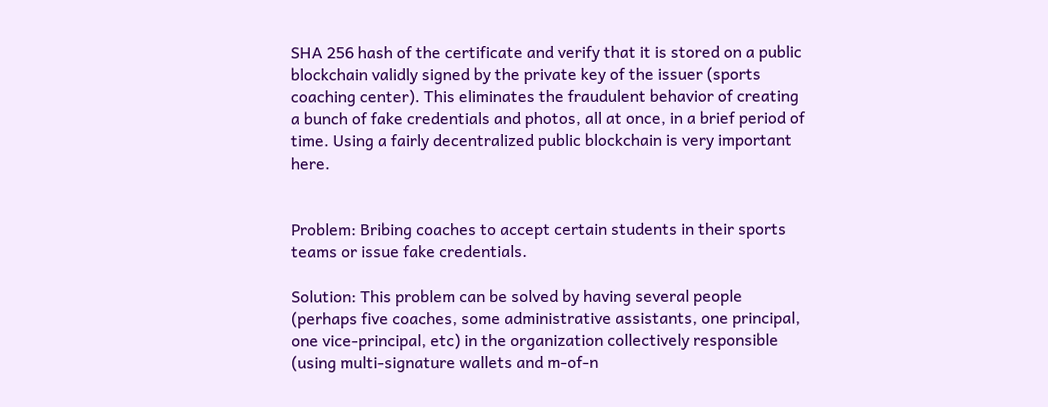SHA 256 hash of the certificate and verify that it is stored on a public blockchain validly signed by the private key of the issuer (sports coaching center). This eliminates the fraudulent behavior of creating a bunch of fake credentials and photos, all at once, in a brief period of time. Using a fairly decentralized public blockchain is very important here.


Problem: Bribing coaches to accept certain students in their sports teams or issue fake credentials.

Solution: This problem can be solved by having several people (perhaps five coaches, some administrative assistants, one principal, one vice-principal, etc) in the organization collectively responsible (using multi-signature wallets and m-of-n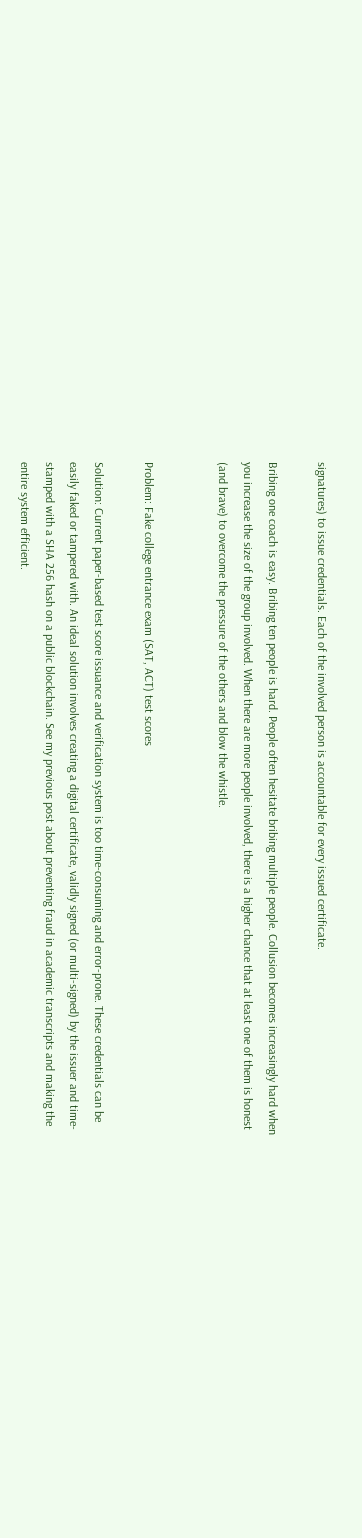signatures) to issue credentials. Each of the involved person is accountable for every issued certificate.

Bribing one coach is easy. Bribing ten people is hard. People often hesitate bribing multiple people. Collusion becomes increasingly hard when you increase the size of the group involved. When there are more people involved, there is a higher chance that at least one of them is honest (and brave) to overcome the pressure of the others and blow the whistle.


Problem: Fake college entrance exam (SAT, ACT) test scores

Solution: Current paper-based test score issuance and verification system is too time-consuming and error-prone. These credentials can be easily faked or tampered with. An ideal solution involves creating a digital certificate, validly signed (or multi-signed) by the issuer and time-stamped with a SHA 256 hash on a public blockchain. See my previous post about preventing fraud in academic transcripts and making the entire system efficient.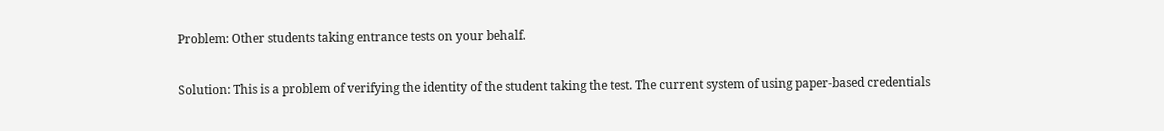Problem: Other students taking entrance tests on your behalf.

Solution: This is a problem of verifying the identity of the student taking the test. The current system of using paper-based credentials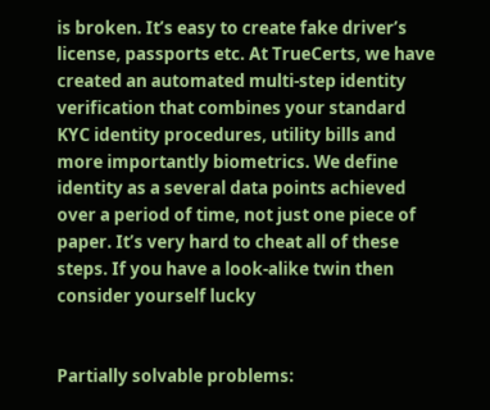is broken. It’s easy to create fake driver’s license, passports etc. At TrueCerts, we have created an automated multi-step identity verification that combines your standard KYC identity procedures, utility bills and more importantly biometrics. We define identity as a several data points achieved over a period of time, not just one piece of paper. It’s very hard to cheat all of these steps. If you have a look-alike twin then consider yourself lucky


Partially solvable problems: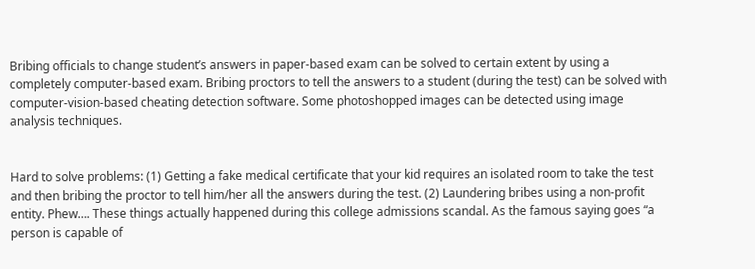Bribing officials to change student’s answers in paper-based exam can be solved to certain extent by using a completely computer-based exam. Bribing proctors to tell the answers to a student (during the test) can be solved with computer-vision-based cheating detection software. Some photoshopped images can be detected using image analysis techniques.


Hard to solve problems: (1) Getting a fake medical certificate that your kid requires an isolated room to take the test and then bribing the proctor to tell him/her all the answers during the test. (2) Laundering bribes using a non-profit entity. Phew…. These things actually happened during this college admissions scandal. As the famous saying goes “a person is capable of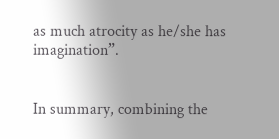as much atrocity as he/she has imagination”.


In summary, combining the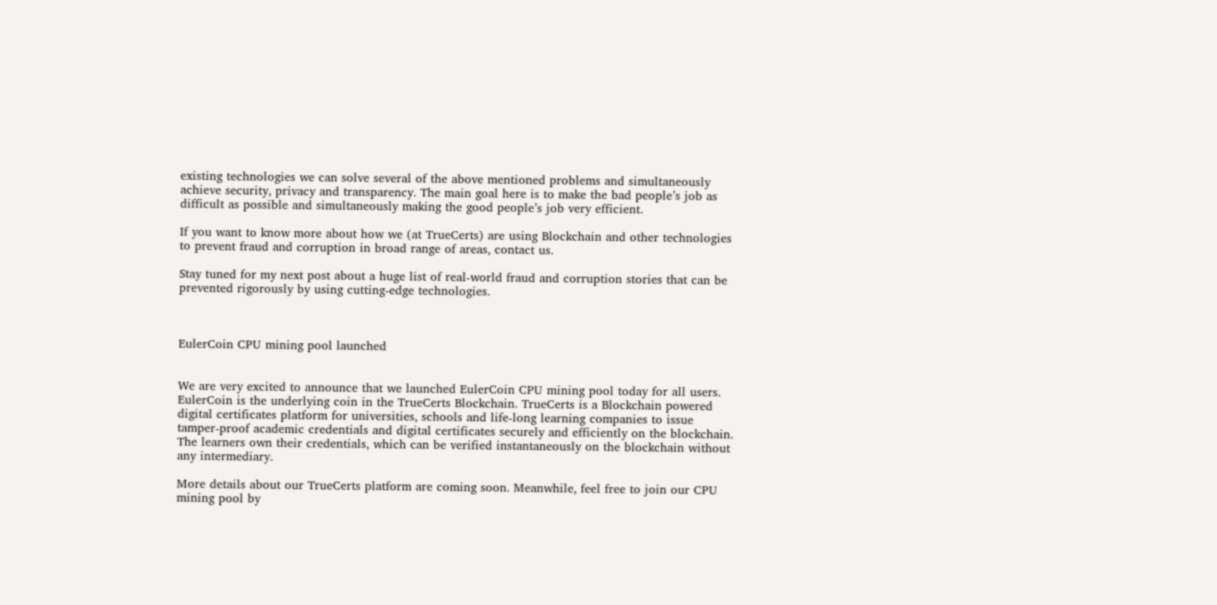existing technologies we can solve several of the above mentioned problems and simultaneously achieve security, privacy and transparency. The main goal here is to make the bad people’s job as difficult as possible and simultaneously making the good people’s job very efficient.

If you want to know more about how we (at TrueCerts) are using Blockchain and other technologies to prevent fraud and corruption in broad range of areas, contact us.

Stay tuned for my next post about a huge list of real-world fraud and corruption stories that can be prevented rigorously by using cutting-edge technologies.



EulerCoin CPU mining pool launched


We are very excited to announce that we launched EulerCoin CPU mining pool today for all users. EulerCoin is the underlying coin in the TrueCerts Blockchain. TrueCerts is a Blockchain powered digital certificates platform for universities, schools and life-long learning companies to issue tamper-proof academic credentials and digital certificates securely and efficiently on the blockchain. The learners own their credentials, which can be verified instantaneously on the blockchain without any intermediary.

More details about our TrueCerts platform are coming soon. Meanwhile, feel free to join our CPU mining pool by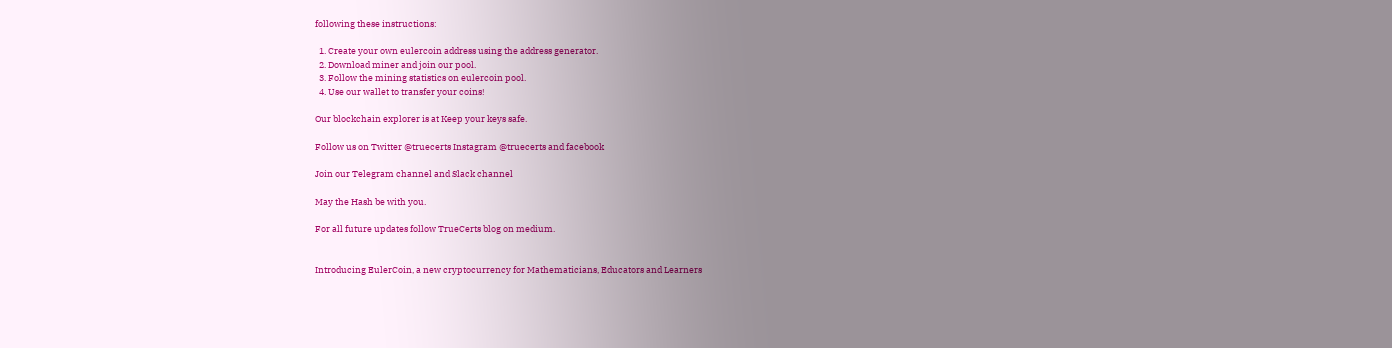following these instructions:

  1. Create your own eulercoin address using the address generator.
  2. Download miner and join our pool.
  3. Follow the mining statistics on eulercoin pool.
  4. Use our wallet to transfer your coins!

Our blockchain explorer is at Keep your keys safe.

Follow us on Twitter @truecerts Instagram @truecerts and facebook

Join our Telegram channel and Slack channel

May the Hash be with you.

For all future updates follow TrueCerts blog on medium.


Introducing EulerCoin, a new cryptocurrency for Mathematicians, Educators and Learners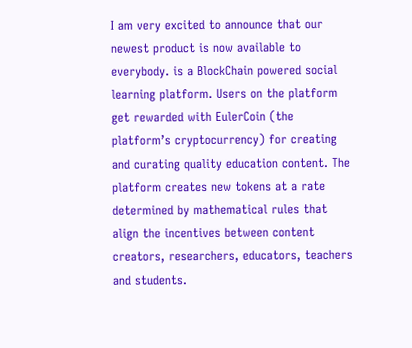I am very excited to announce that our newest product is now available to everybody. is a BlockChain powered social learning platform. Users on the platform get rewarded with EulerCoin (the platform’s cryptocurrency) for creating and curating quality education content. The platform creates new tokens at a rate determined by mathematical rules that align the incentives between content creators, researchers, educators, teachers and students.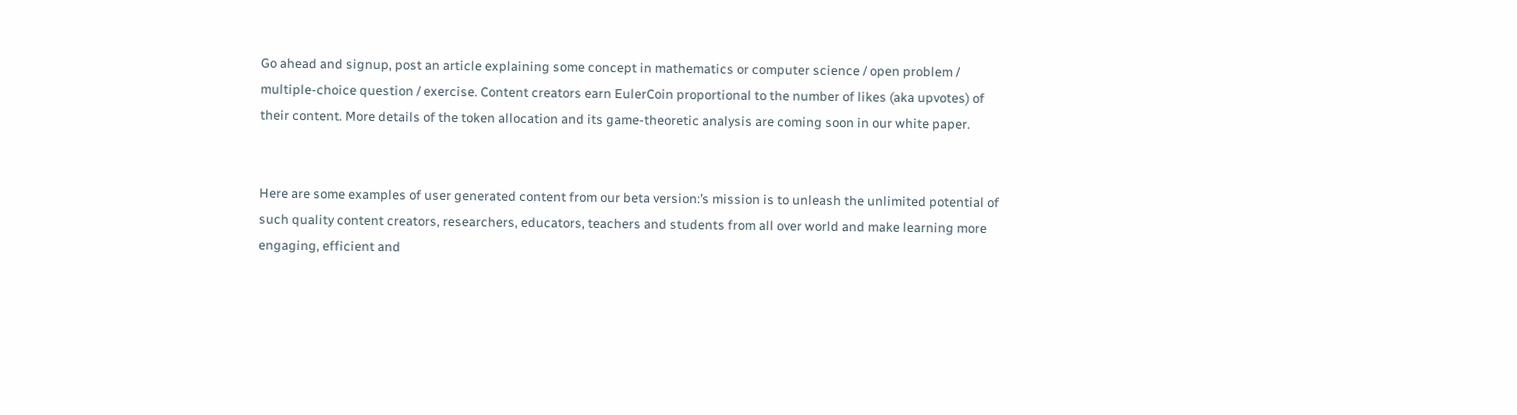Go ahead and signup, post an article explaining some concept in mathematics or computer science / open problem / multiple-choice question / exercise. Content creators earn EulerCoin proportional to the number of likes (aka upvotes) of their content. More details of the token allocation and its game-theoretic analysis are coming soon in our white paper.


Here are some examples of user generated content from our beta version:’s mission is to unleash the unlimited potential of such quality content creators, researchers, educators, teachers and students from all over world and make learning more engaging, efficient and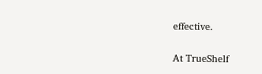effective.

At TrueShelf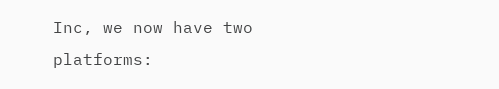Inc, we now have two platforms: